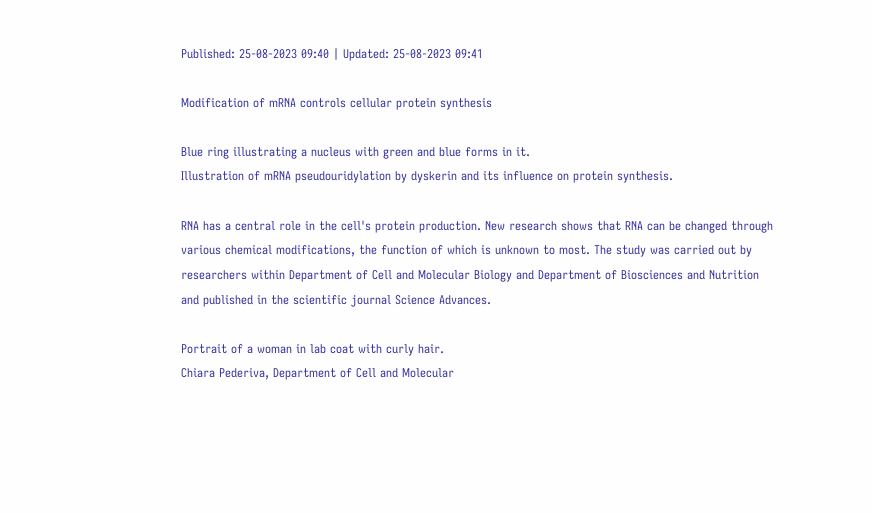Published: 25-08-2023 09:40 | Updated: 25-08-2023 09:41

Modification of mRNA controls cellular protein synthesis

Blue ring illustrating a nucleus with green and blue forms in it.
Illustration of mRNA pseudouridylation by dyskerin and its influence on protein synthesis.

RNA has a central role in the cell's protein production. New research shows that RNA can be changed through various chemical modifications, the function of which is unknown to most. The study was carried out by researchers within Department of Cell and Molecular Biology and Department of Biosciences and Nutrition and published in the scientific journal Science Advances.

Portrait of a woman in lab coat with curly hair.
Chiara Pederiva, Department of Cell and Molecular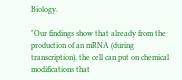Biology.

"Our findings show that already from the production of an mRNA (during transcription), the cell can put on chemical modifications that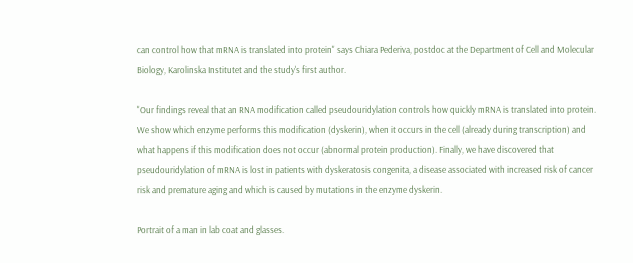can control how that mRNA is translated into protein" says Chiara Pederiva, postdoc at the Department of Cell and Molecular Biology, Karolinska Institutet and the study's first author.

"Our findings reveal that an RNA modification called pseudouridylation controls how quickly mRNA is translated into protein. We show which enzyme performs this modification (dyskerin), when it occurs in the cell (already during transcription) and what happens if this modification does not occur (abnormal protein production). Finally, we have discovered that pseudouridylation of mRNA is lost in patients with dyskeratosis congenita, a disease associated with increased risk of cancer risk and premature aging and which is caused by mutations in the enzyme dyskerin.

Portrait of a man in lab coat and glasses.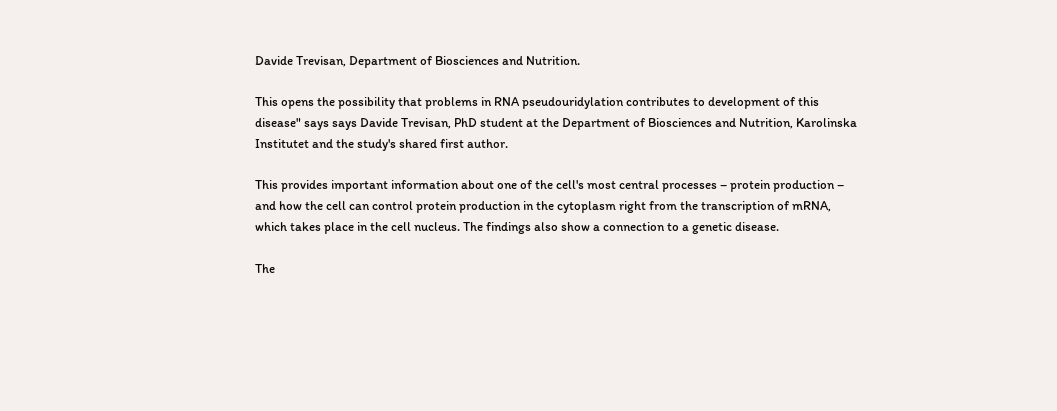Davide Trevisan, Department of Biosciences and Nutrition.

This opens the possibility that problems in RNA pseudouridylation contributes to development of this disease" says says Davide Trevisan, PhD student at the Department of Biosciences and Nutrition, Karolinska Institutet and the study's shared first author.

This provides important information about one of the cell's most central processes – protein production – and how the cell can control protein production in the cytoplasm right from the transcription of mRNA, which takes place in the cell nucleus. The findings also show a connection to a genetic disease.

The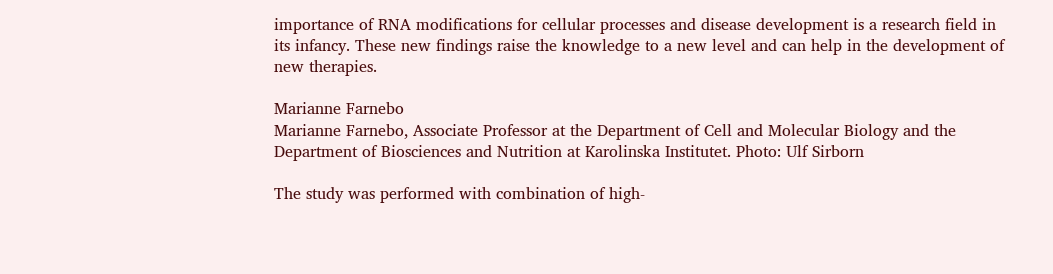importance of RNA modifications for cellular processes and disease development is a research field in its infancy. These new findings raise the knowledge to a new level and can help in the development of new therapies.

Marianne Farnebo
Marianne Farnebo, Associate Professor at the Department of Cell and Molecular Biology and the Department of Biosciences and Nutrition at Karolinska Institutet. Photo: Ulf Sirborn

The study was performed with combination of high-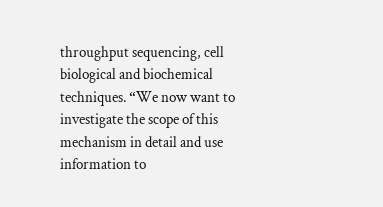throughput sequencing, cell biological and biochemical techniques. “We now want to investigate the scope of this mechanism in detail and use information to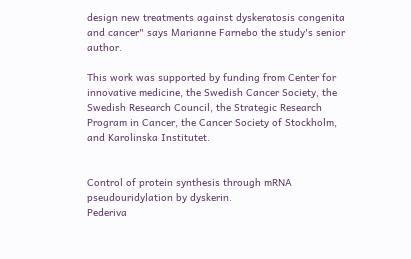design new treatments against dyskeratosis congenita and cancer" says Marianne Farnebo the study's senior author.

This work was supported by funding from Center for innovative medicine, the Swedish Cancer Society, the Swedish Research Council, the Strategic Research Program in Cancer, the Cancer Society of Stockholm, and Karolinska Institutet.


Control of protein synthesis through mRNA pseudouridylation by dyskerin.
Pederiva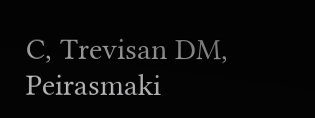C, Trevisan DM, Peirasmaki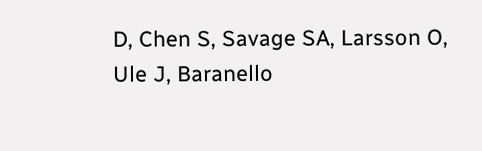D, Chen S, Savage SA, Larsson O, Ule J, Baranello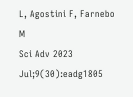L, Agostini F, Farnebo M
Sci Adv 2023 Jul;9(30):eadg1805